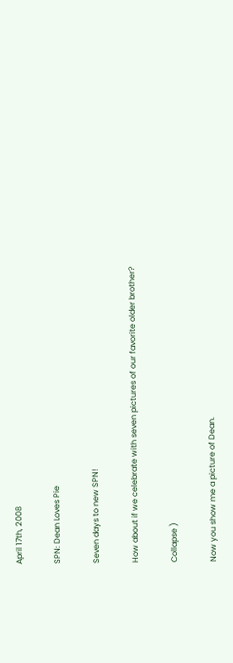April 17th, 2008

SPN: Dean Loves Pie

Seven days to new SPN!

How about if we celebrate with seven pictures of our favorite older brother?

Collapse )

Now you show me a picture of Dean.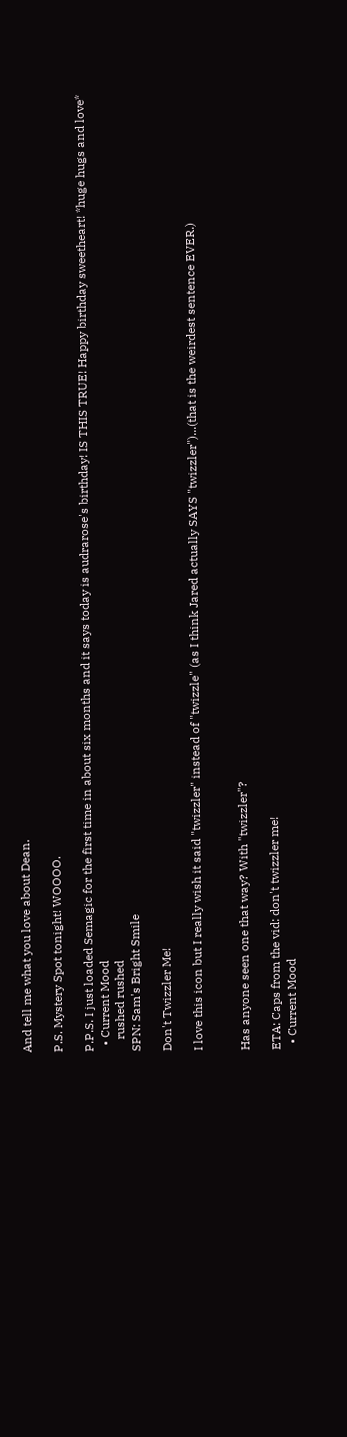And tell me what you love about Dean.

P.S. Mystery Spot tonight! WOOOO.

P.P.S. I just loaded Semagic for the first time in about six months and it says today is audrarose's birthday! IS THIS TRUE! Happy birthday sweetheart! *huge hugs and love*
  • Current Mood
    rushed rushed
SPN: Sam's Bright Smile

Don't Twizzler Me!

I love this icon but I really wish it said "twizzler" instead of "twizzle" (as I think Jared actually SAYS "twizzler")...(that is the weirdest sentence EVER.)


Has anyone seen one that way? With "twizzler"?

ETA: Caps from the vid: don't twizzler me!
  • Current Mood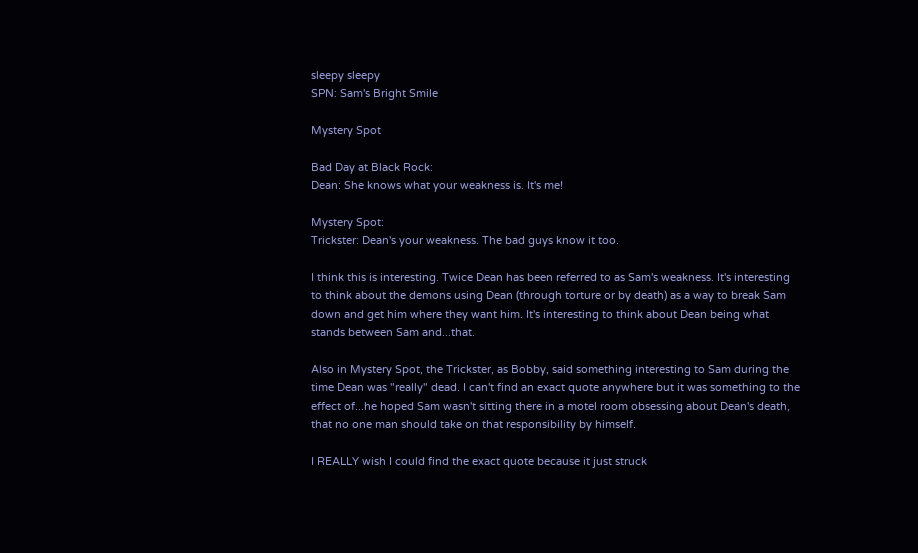sleepy sleepy
SPN: Sam's Bright Smile

Mystery Spot

Bad Day at Black Rock:
Dean: She knows what your weakness is. It's me!

Mystery Spot:
Trickster: Dean's your weakness. The bad guys know it too.

I think this is interesting. Twice Dean has been referred to as Sam's weakness. It's interesting to think about the demons using Dean (through torture or by death) as a way to break Sam down and get him where they want him. It's interesting to think about Dean being what stands between Sam and...that.

Also in Mystery Spot, the Trickster, as Bobby, said something interesting to Sam during the time Dean was "really" dead. I can't find an exact quote anywhere but it was something to the effect of...he hoped Sam wasn't sitting there in a motel room obsessing about Dean's death, that no one man should take on that responsibility by himself.

I REALLY wish I could find the exact quote because it just struck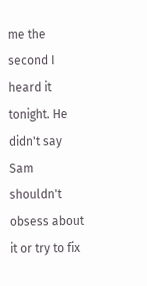me the second I heard it tonight. He didn't say Sam shouldn't obsess about it or try to fix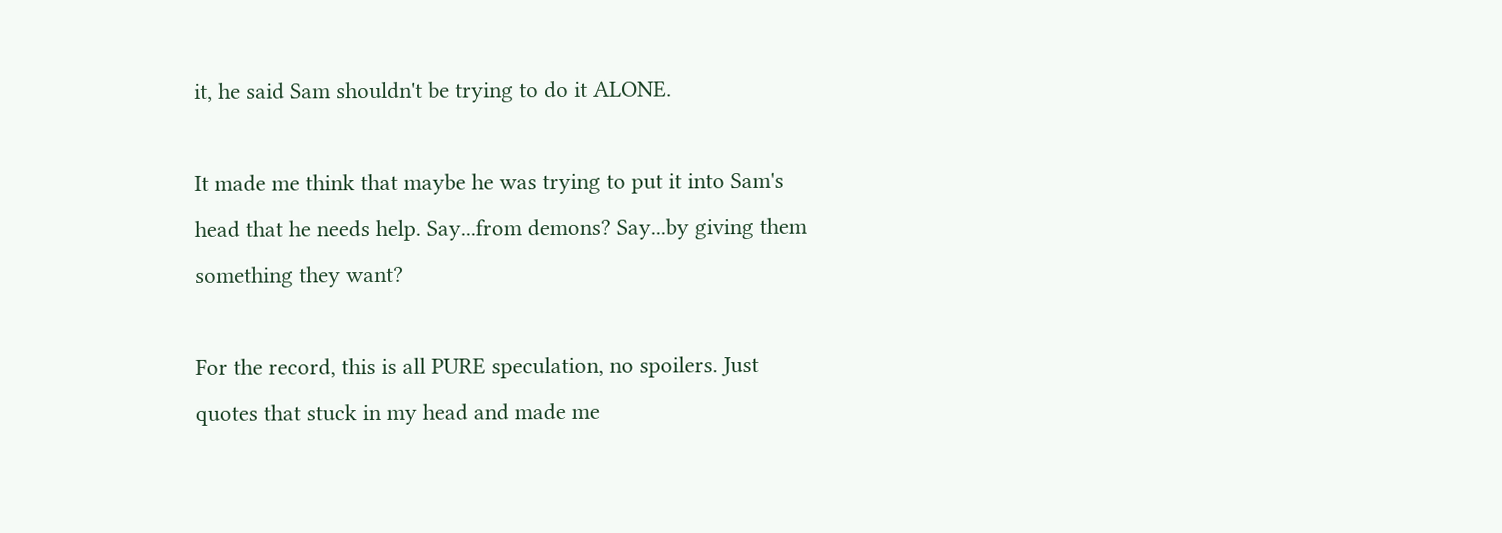it, he said Sam shouldn't be trying to do it ALONE.

It made me think that maybe he was trying to put it into Sam's head that he needs help. Say...from demons? Say...by giving them something they want?

For the record, this is all PURE speculation, no spoilers. Just quotes that stuck in my head and made me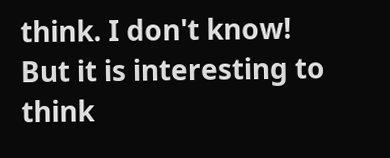think. I don't know! But it is interesting to think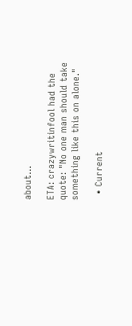about...

ETA: crazywritinfool had the quote: "No one man should take something like this on alone."

  • Current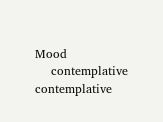Mood
    contemplative contemplative